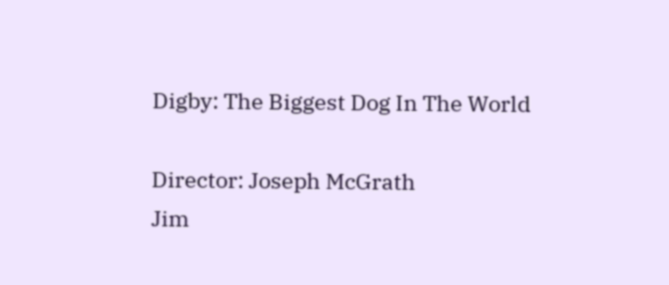Digby: The Biggest Dog In The World

Director: Joseph McGrath
Jim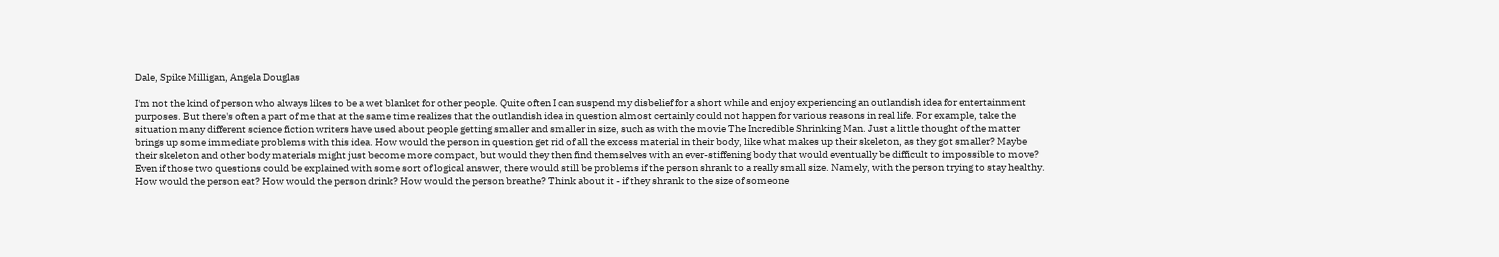Dale, Spike Milligan, Angela Douglas

I'm not the kind of person who always likes to be a wet blanket for other people. Quite often I can suspend my disbelief for a short while and enjoy experiencing an outlandish idea for entertainment purposes. But there's often a part of me that at the same time realizes that the outlandish idea in question almost certainly could not happen for various reasons in real life. For example, take the situation many different science fiction writers have used about people getting smaller and smaller in size, such as with the movie The Incredible Shrinking Man. Just a little thought of the matter brings up some immediate problems with this idea. How would the person in question get rid of all the excess material in their body, like what makes up their skeleton, as they got smaller? Maybe their skeleton and other body materials might just become more compact, but would they then find themselves with an ever-stiffening body that would eventually be difficult to impossible to move? Even if those two questions could be explained with some sort of logical answer, there would still be problems if the person shrank to a really small size. Namely, with the person trying to stay healthy. How would the person eat? How would the person drink? How would the person breathe? Think about it - if they shrank to the size of someone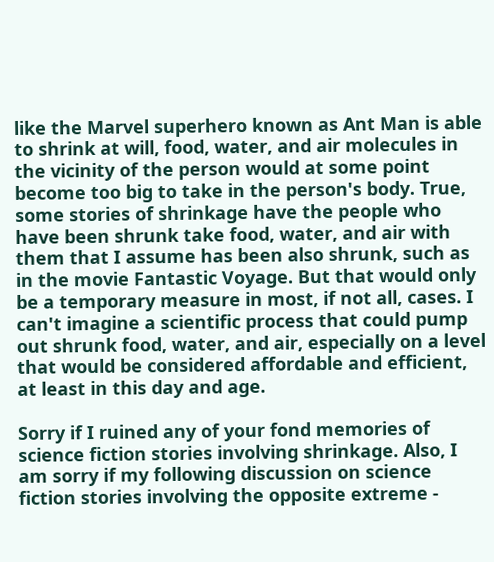like the Marvel superhero known as Ant Man is able to shrink at will, food, water, and air molecules in the vicinity of the person would at some point become too big to take in the person's body. True, some stories of shrinkage have the people who have been shrunk take food, water, and air with them that I assume has been also shrunk, such as in the movie Fantastic Voyage. But that would only be a temporary measure in most, if not all, cases. I can't imagine a scientific process that could pump out shrunk food, water, and air, especially on a level that would be considered affordable and efficient, at least in this day and age.

Sorry if I ruined any of your fond memories of science fiction stories involving shrinkage. Also, I am sorry if my following discussion on science fiction stories involving the opposite extreme -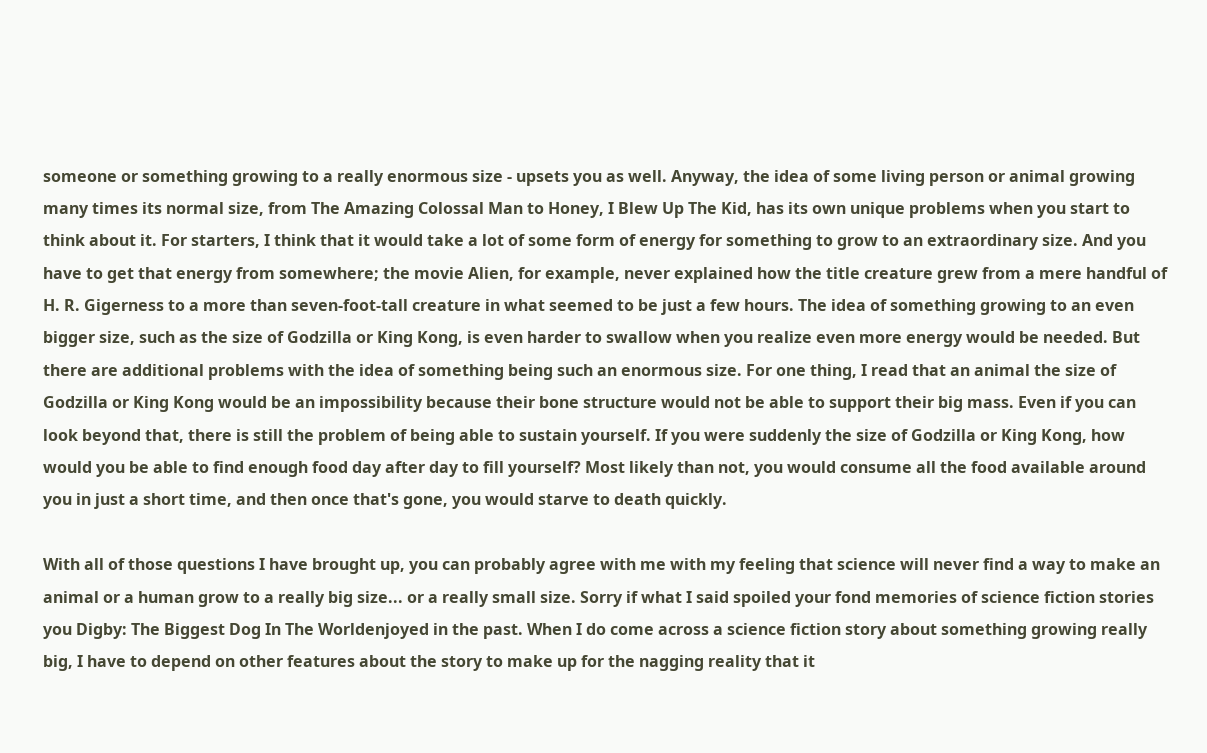someone or something growing to a really enormous size - upsets you as well. Anyway, the idea of some living person or animal growing many times its normal size, from The Amazing Colossal Man to Honey, I Blew Up The Kid, has its own unique problems when you start to think about it. For starters, I think that it would take a lot of some form of energy for something to grow to an extraordinary size. And you have to get that energy from somewhere; the movie Alien, for example, never explained how the title creature grew from a mere handful of H. R. Gigerness to a more than seven-foot-tall creature in what seemed to be just a few hours. The idea of something growing to an even bigger size, such as the size of Godzilla or King Kong, is even harder to swallow when you realize even more energy would be needed. But there are additional problems with the idea of something being such an enormous size. For one thing, I read that an animal the size of Godzilla or King Kong would be an impossibility because their bone structure would not be able to support their big mass. Even if you can look beyond that, there is still the problem of being able to sustain yourself. If you were suddenly the size of Godzilla or King Kong, how would you be able to find enough food day after day to fill yourself? Most likely than not, you would consume all the food available around you in just a short time, and then once that's gone, you would starve to death quickly.

With all of those questions I have brought up, you can probably agree with me with my feeling that science will never find a way to make an animal or a human grow to a really big size... or a really small size. Sorry if what I said spoiled your fond memories of science fiction stories you Digby: The Biggest Dog In The Worldenjoyed in the past. When I do come across a science fiction story about something growing really big, I have to depend on other features about the story to make up for the nagging reality that it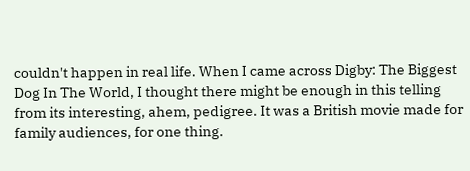couldn't happen in real life. When I came across Digby: The Biggest Dog In The World, I thought there might be enough in this telling from its interesting, ahem, pedigree. It was a British movie made for family audiences, for one thing.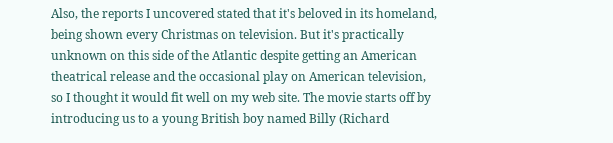Also, the reports I uncovered stated that it's beloved in its homeland, being shown every Christmas on television. But it's practically unknown on this side of the Atlantic despite getting an American theatrical release and the occasional play on American television, so I thought it would fit well on my web site. The movie starts off by introducing us to a young British boy named Billy (Richard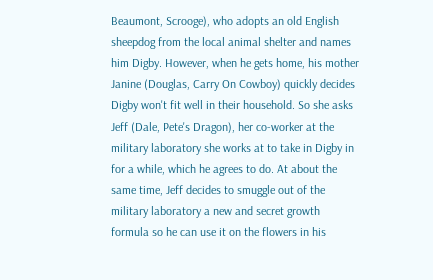Beaumont, Scrooge), who adopts an old English sheepdog from the local animal shelter and names him Digby. However, when he gets home, his mother Janine (Douglas, Carry On Cowboy) quickly decides Digby won't fit well in their household. So she asks Jeff (Dale, Pete's Dragon), her co-worker at the military laboratory she works at to take in Digby in for a while, which he agrees to do. At about the same time, Jeff decides to smuggle out of the military laboratory a new and secret growth formula so he can use it on the flowers in his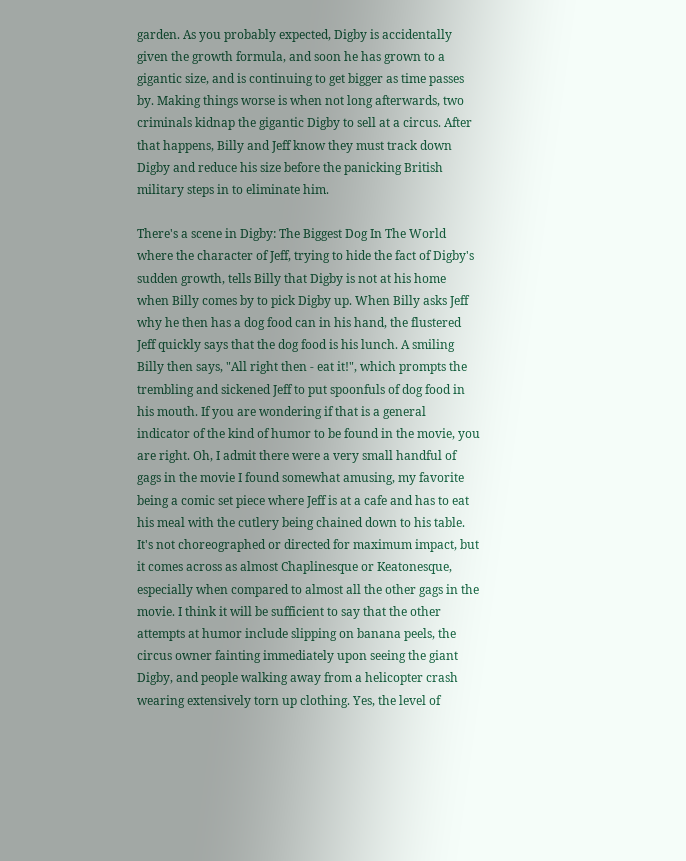garden. As you probably expected, Digby is accidentally given the growth formula, and soon he has grown to a gigantic size, and is continuing to get bigger as time passes by. Making things worse is when not long afterwards, two criminals kidnap the gigantic Digby to sell at a circus. After that happens, Billy and Jeff know they must track down Digby and reduce his size before the panicking British military steps in to eliminate him.

There's a scene in Digby: The Biggest Dog In The World where the character of Jeff, trying to hide the fact of Digby's sudden growth, tells Billy that Digby is not at his home when Billy comes by to pick Digby up. When Billy asks Jeff why he then has a dog food can in his hand, the flustered Jeff quickly says that the dog food is his lunch. A smiling Billy then says, "All right then - eat it!", which prompts the trembling and sickened Jeff to put spoonfuls of dog food in his mouth. If you are wondering if that is a general indicator of the kind of humor to be found in the movie, you are right. Oh, I admit there were a very small handful of gags in the movie I found somewhat amusing, my favorite being a comic set piece where Jeff is at a cafe and has to eat his meal with the cutlery being chained down to his table. It's not choreographed or directed for maximum impact, but it comes across as almost Chaplinesque or Keatonesque, especially when compared to almost all the other gags in the movie. I think it will be sufficient to say that the other attempts at humor include slipping on banana peels, the circus owner fainting immediately upon seeing the giant Digby, and people walking away from a helicopter crash wearing extensively torn up clothing. Yes, the level of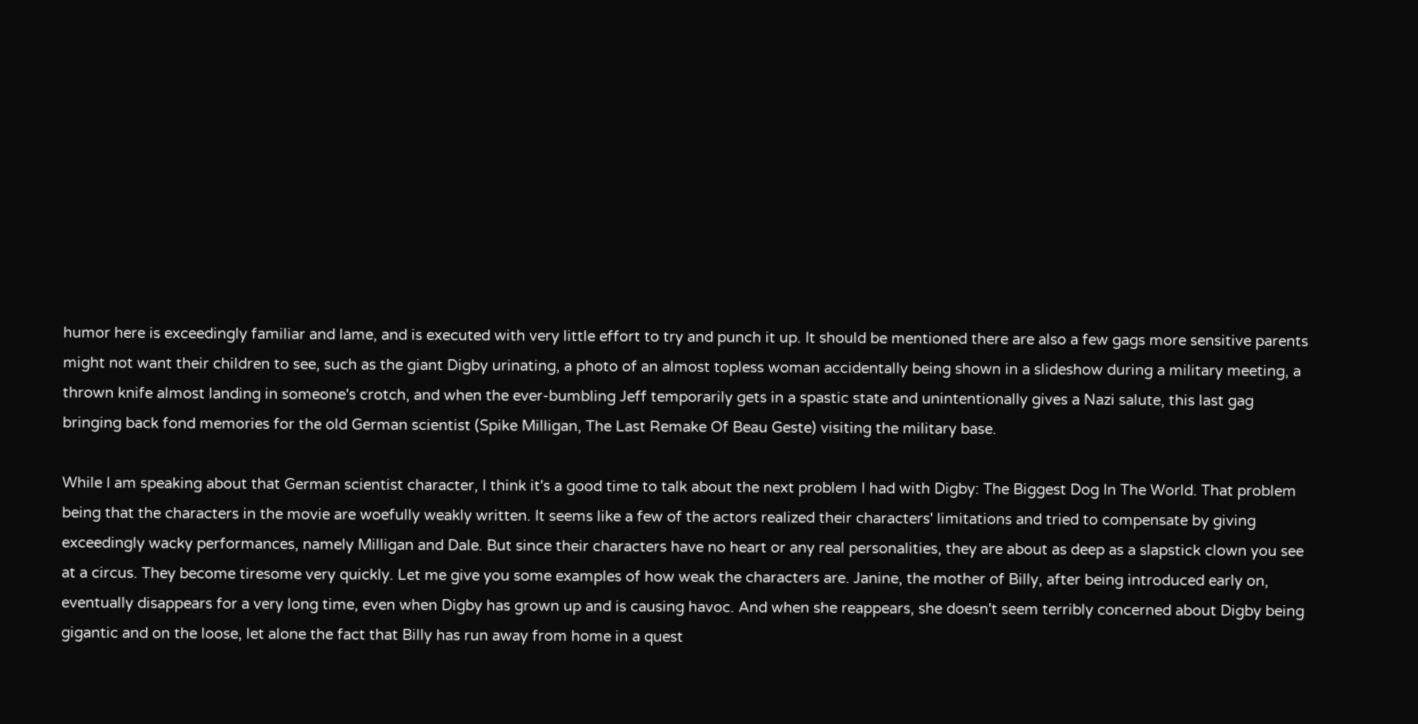humor here is exceedingly familiar and lame, and is executed with very little effort to try and punch it up. It should be mentioned there are also a few gags more sensitive parents might not want their children to see, such as the giant Digby urinating, a photo of an almost topless woman accidentally being shown in a slideshow during a military meeting, a thrown knife almost landing in someone's crotch, and when the ever-bumbling Jeff temporarily gets in a spastic state and unintentionally gives a Nazi salute, this last gag bringing back fond memories for the old German scientist (Spike Milligan, The Last Remake Of Beau Geste) visiting the military base.

While I am speaking about that German scientist character, I think it's a good time to talk about the next problem I had with Digby: The Biggest Dog In The World. That problem being that the characters in the movie are woefully weakly written. It seems like a few of the actors realized their characters' limitations and tried to compensate by giving exceedingly wacky performances, namely Milligan and Dale. But since their characters have no heart or any real personalities, they are about as deep as a slapstick clown you see at a circus. They become tiresome very quickly. Let me give you some examples of how weak the characters are. Janine, the mother of Billy, after being introduced early on, eventually disappears for a very long time, even when Digby has grown up and is causing havoc. And when she reappears, she doesn't seem terribly concerned about Digby being gigantic and on the loose, let alone the fact that Billy has run away from home in a quest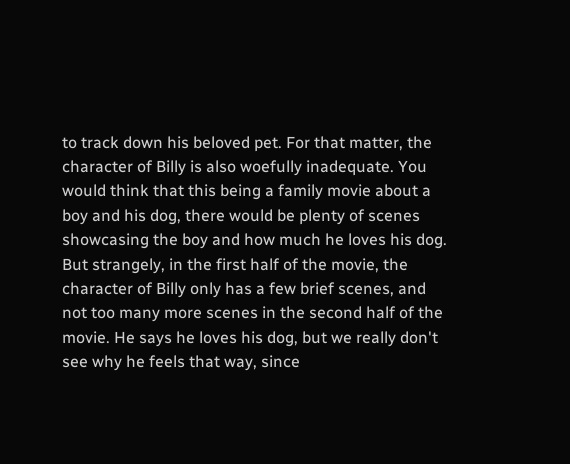to track down his beloved pet. For that matter, the character of Billy is also woefully inadequate. You would think that this being a family movie about a boy and his dog, there would be plenty of scenes showcasing the boy and how much he loves his dog. But strangely, in the first half of the movie, the character of Billy only has a few brief scenes, and not too many more scenes in the second half of the movie. He says he loves his dog, but we really don't see why he feels that way, since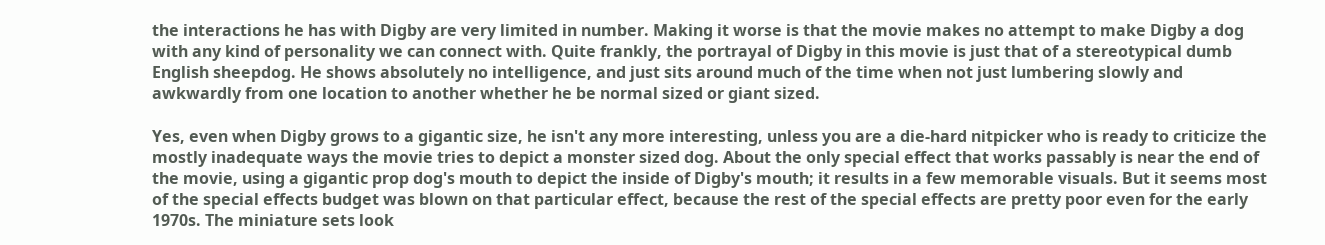the interactions he has with Digby are very limited in number. Making it worse is that the movie makes no attempt to make Digby a dog with any kind of personality we can connect with. Quite frankly, the portrayal of Digby in this movie is just that of a stereotypical dumb English sheepdog. He shows absolutely no intelligence, and just sits around much of the time when not just lumbering slowly and awkwardly from one location to another whether he be normal sized or giant sized.

Yes, even when Digby grows to a gigantic size, he isn't any more interesting, unless you are a die-hard nitpicker who is ready to criticize the mostly inadequate ways the movie tries to depict a monster sized dog. About the only special effect that works passably is near the end of the movie, using a gigantic prop dog's mouth to depict the inside of Digby's mouth; it results in a few memorable visuals. But it seems most of the special effects budget was blown on that particular effect, because the rest of the special effects are pretty poor even for the early 1970s. The miniature sets look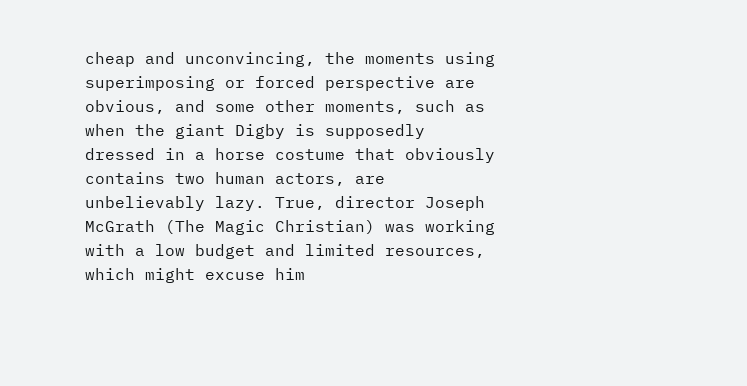cheap and unconvincing, the moments using superimposing or forced perspective are obvious, and some other moments, such as when the giant Digby is supposedly dressed in a horse costume that obviously contains two human actors, are unbelievably lazy. True, director Joseph McGrath (The Magic Christian) was working with a low budget and limited resources, which might excuse him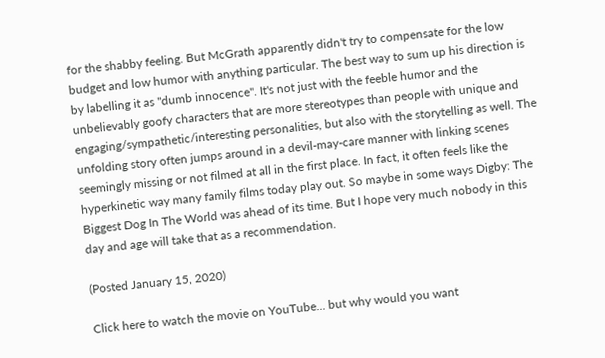for the shabby feeling. But McGrath apparently didn't try to compensate for the low budget and low humor with anything particular. The best way to sum up his direction is by labelling it as "dumb innocence". It's not just with the feeble humor and the unbelievably goofy characters that are more stereotypes than people with unique and engaging/sympathetic/interesting personalities, but also with the storytelling as well. The unfolding story often jumps around in a devil-may-care manner with linking scenes seemingly missing or not filmed at all in the first place. In fact, it often feels like the hyperkinetic way many family films today play out. So maybe in some ways Digby: The Biggest Dog In The World was ahead of its time. But I hope very much nobody in this day and age will take that as a recommendation.

(Posted January 15, 2020)

Click here to watch the movie on YouTube... but why would you want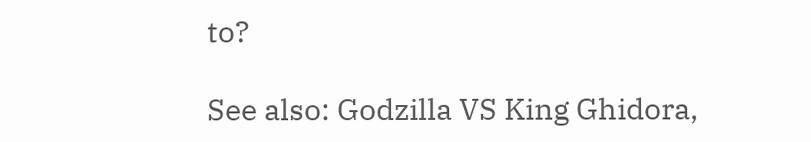to?

See also: Godzilla VS King Ghidora,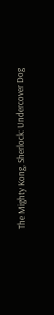The Mighty Kong, Sherlock: Undercover Dog